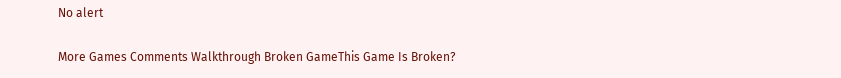No alert

More Games Comments Walkthrough Broken GameThis Game Is Broken?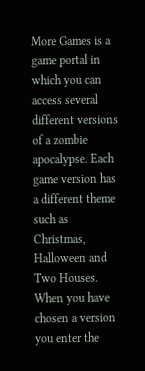More Games is a game portal in which you can access several different versions of a zombie apocalypse. Each game version has a different theme such as Christmas, Halloween and Two Houses. When you have chosen a version you enter the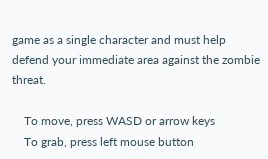game as a single character and must help defend your immediate area against the zombie threat.

    To move, press WASD or arrow keys
    To grab, press left mouse button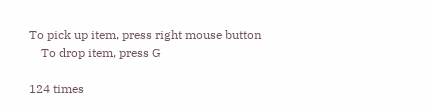To pick up item, press right mouse button
    To drop item, press G

124 times